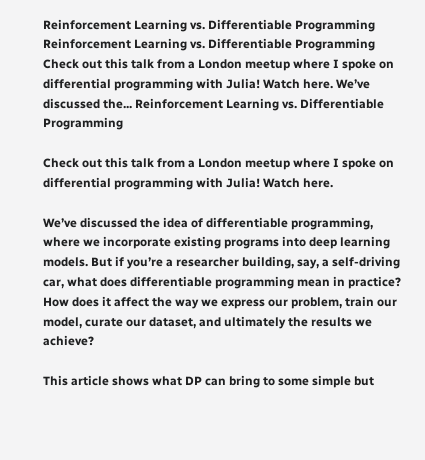Reinforcement Learning vs. Differentiable Programming Reinforcement Learning vs. Differentiable Programming
Check out this talk from a London meetup where I spoke on differential programming with Julia! Watch here. We’ve discussed the... Reinforcement Learning vs. Differentiable Programming

Check out this talk from a London meetup where I spoke on differential programming with Julia! Watch here.

We’ve discussed the idea of differentiable programming, where we incorporate existing programs into deep learning models. But if you’re a researcher building, say, a self-driving car, what does differentiable programming mean in practice? How does it affect the way we express our problem, train our model, curate our dataset, and ultimately the results we achieve?

This article shows what DP can bring to some simple but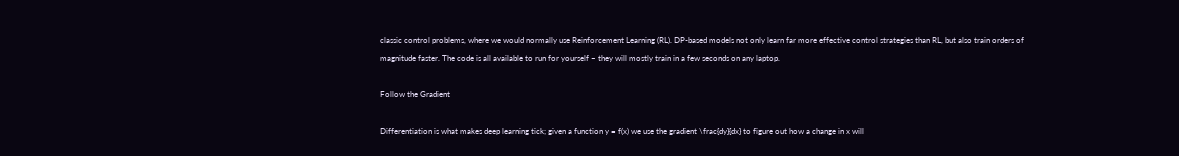classic control problems, where we would normally use Reinforcement Learning (RL). DP-based models not only learn far more effective control strategies than RL, but also train orders of magnitude faster. The code is all available to run for yourself – they will mostly train in a few seconds on any laptop.

Follow the Gradient

Differentiation is what makes deep learning tick; given a function y = f(x) we use the gradient \frac{dy}{dx} to figure out how a change in x will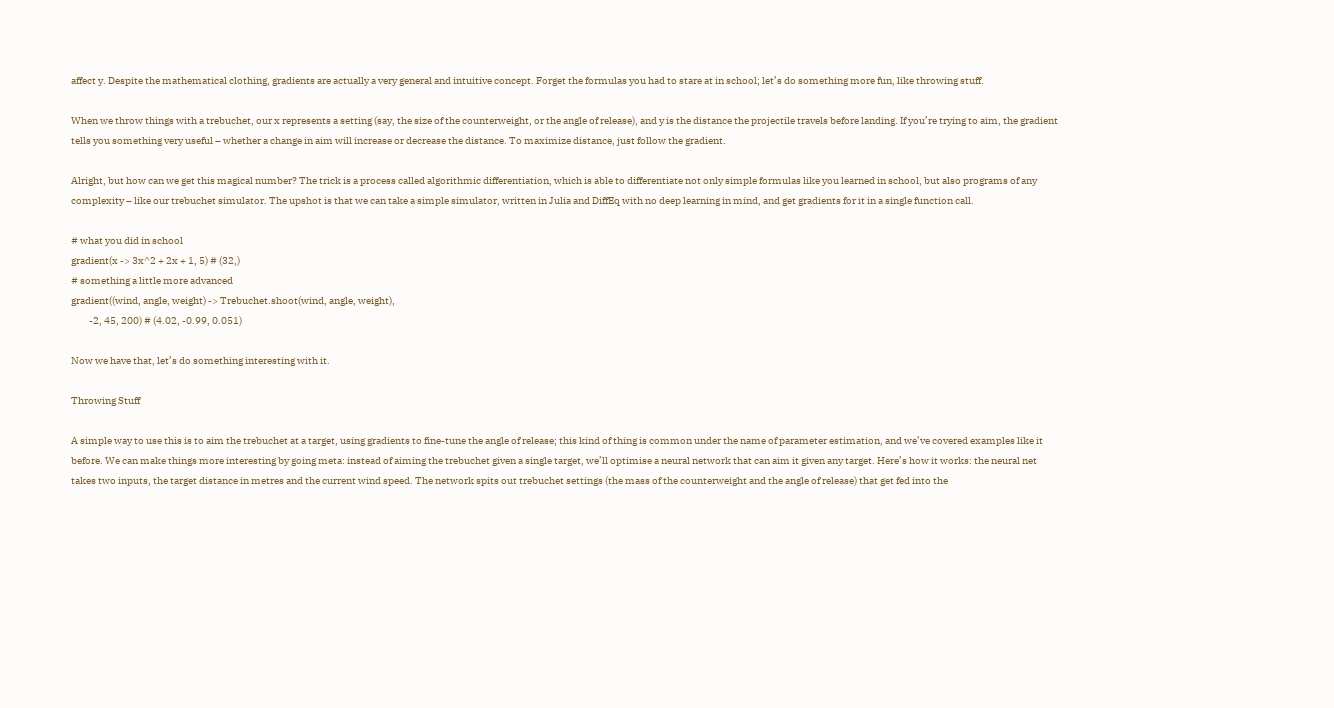affect y. Despite the mathematical clothing, gradients are actually a very general and intuitive concept. Forget the formulas you had to stare at in school; let’s do something more fun, like throwing stuff.

When we throw things with a trebuchet, our x represents a setting (say, the size of the counterweight, or the angle of release), and y is the distance the projectile travels before landing. If you’re trying to aim, the gradient tells you something very useful – whether a change in aim will increase or decrease the distance. To maximize distance, just follow the gradient.

Alright, but how can we get this magical number? The trick is a process called algorithmic differentiation, which is able to differentiate not only simple formulas like you learned in school, but also programs of any complexity – like our trebuchet simulator. The upshot is that we can take a simple simulator, written in Julia and DiffEq with no deep learning in mind, and get gradients for it in a single function call.

# what you did in school
gradient(x -> 3x^2 + 2x + 1, 5) # (32,)
# something a little more advanced
gradient((wind, angle, weight) -> Trebuchet.shoot(wind, angle, weight),
         -2, 45, 200) # (4.02, -0.99, 0.051)

Now we have that, let’s do something interesting with it.

Throwing Stuff

A simple way to use this is to aim the trebuchet at a target, using gradients to fine-tune the angle of release; this kind of thing is common under the name of parameter estimation, and we’ve covered examples like it before. We can make things more interesting by going meta: instead of aiming the trebuchet given a single target, we’ll optimise a neural network that can aim it given any target. Here’s how it works: the neural net takes two inputs, the target distance in metres and the current wind speed. The network spits out trebuchet settings (the mass of the counterweight and the angle of release) that get fed into the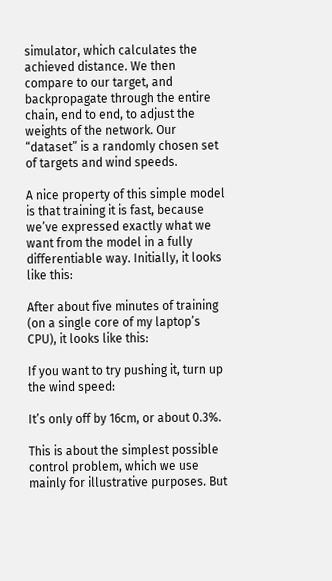simulator, which calculates the achieved distance. We then compare to our target, and backpropagate through the entire chain, end to end, to adjust the weights of the network. Our “dataset” is a randomly chosen set of targets and wind speeds.

A nice property of this simple model is that training it is fast, because we’ve expressed exactly what we want from the model in a fully differentiable way. Initially, it looks like this:

After about five minutes of training (on a single core of my laptop’s CPU), it looks like this:

If you want to try pushing it, turn up the wind speed:

It’s only off by 16cm, or about 0.3%.

This is about the simplest possible control problem, which we use mainly for illustrative purposes. But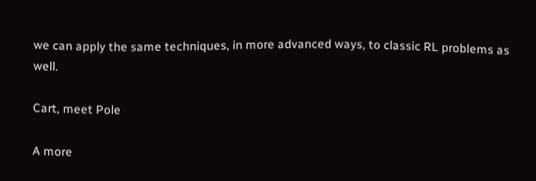we can apply the same techniques, in more advanced ways, to classic RL problems as well.

Cart, meet Pole

A more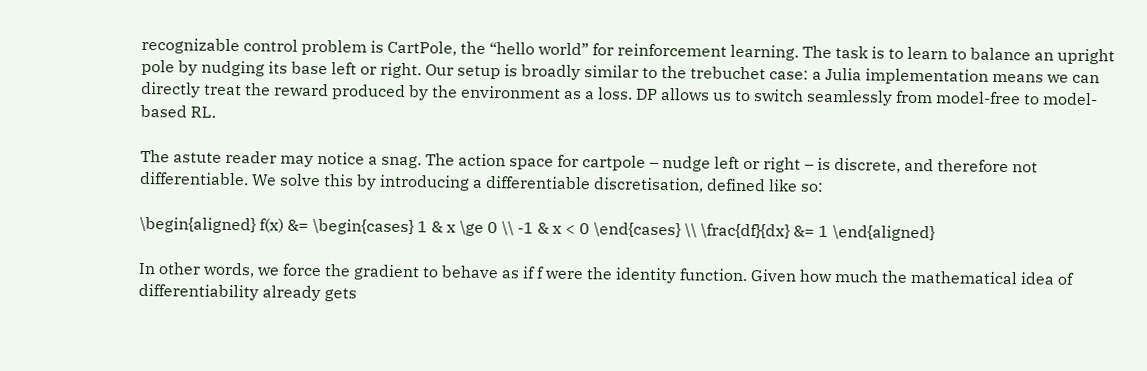recognizable control problem is CartPole, the “hello world” for reinforcement learning. The task is to learn to balance an upright pole by nudging its base left or right. Our setup is broadly similar to the trebuchet case: a Julia implementation means we can directly treat the reward produced by the environment as a loss. DP allows us to switch seamlessly from model-free to model-based RL.

The astute reader may notice a snag. The action space for cartpole – nudge left or right – is discrete, and therefore not differentiable. We solve this by introducing a differentiable discretisation, defined like so:

\begin{aligned} f(x) &= \begin{cases} 1 & x \ge 0 \\ -1 & x < 0 \end{cases} \\ \frac{df}{dx} &= 1 \end{aligned}

In other words, we force the gradient to behave as if f were the identity function. Given how much the mathematical idea of differentiability already gets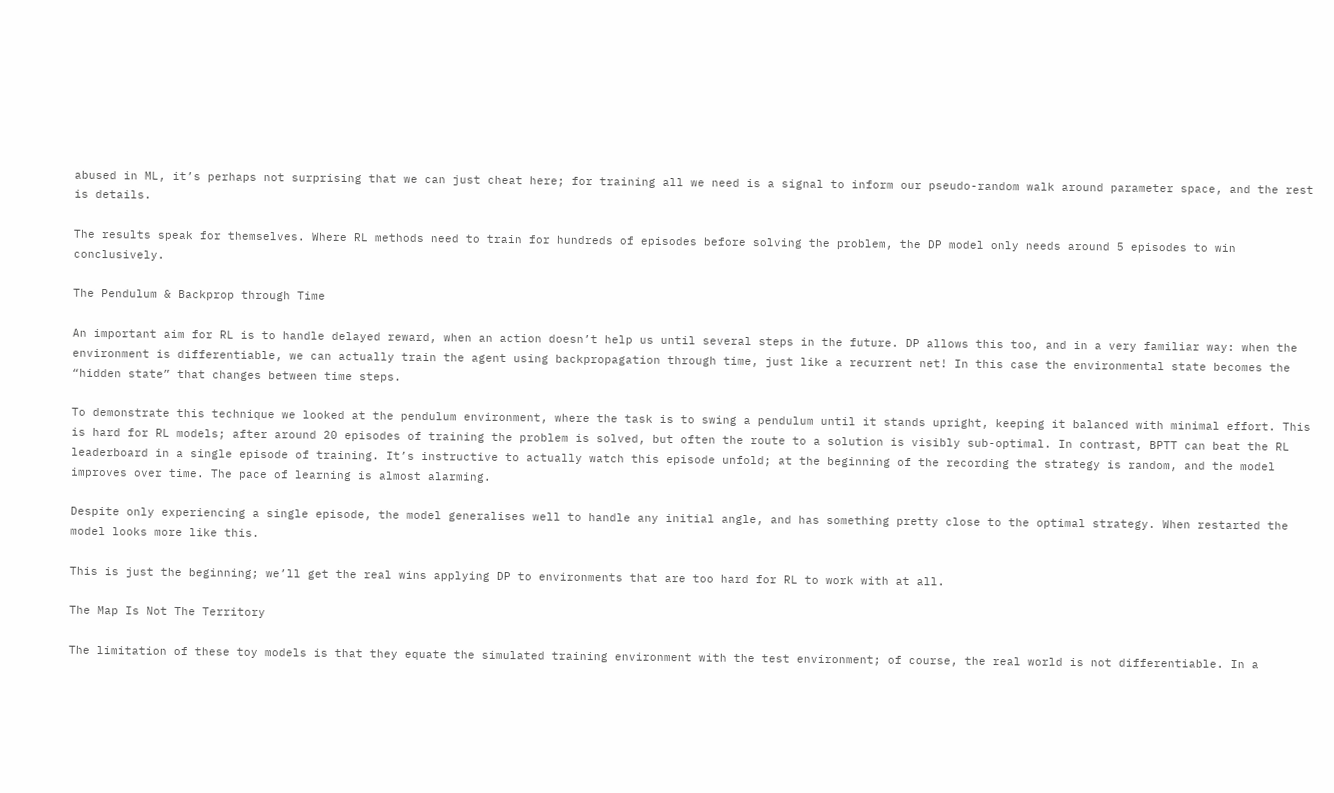abused in ML, it’s perhaps not surprising that we can just cheat here; for training all we need is a signal to inform our pseudo-random walk around parameter space, and the rest is details.

The results speak for themselves. Where RL methods need to train for hundreds of episodes before solving the problem, the DP model only needs around 5 episodes to win conclusively.

The Pendulum & Backprop through Time

An important aim for RL is to handle delayed reward, when an action doesn’t help us until several steps in the future. DP allows this too, and in a very familiar way: when the environment is differentiable, we can actually train the agent using backpropagation through time, just like a recurrent net! In this case the environmental state becomes the “hidden state” that changes between time steps.

To demonstrate this technique we looked at the pendulum environment, where the task is to swing a pendulum until it stands upright, keeping it balanced with minimal effort. This is hard for RL models; after around 20 episodes of training the problem is solved, but often the route to a solution is visibly sub-optimal. In contrast, BPTT can beat the RL leaderboard in a single episode of training. It’s instructive to actually watch this episode unfold; at the beginning of the recording the strategy is random, and the model improves over time. The pace of learning is almost alarming.

Despite only experiencing a single episode, the model generalises well to handle any initial angle, and has something pretty close to the optimal strategy. When restarted the model looks more like this.

This is just the beginning; we’ll get the real wins applying DP to environments that are too hard for RL to work with at all.

The Map Is Not The Territory

The limitation of these toy models is that they equate the simulated training environment with the test environment; of course, the real world is not differentiable. In a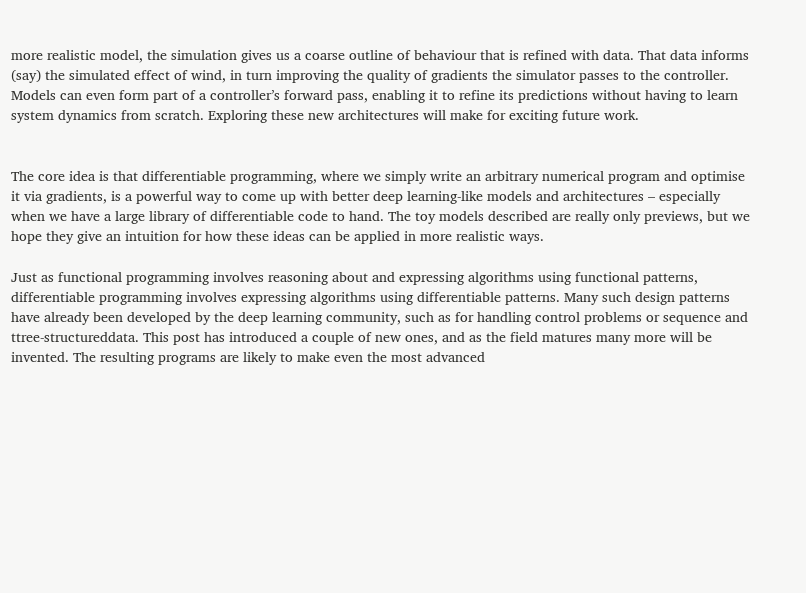more realistic model, the simulation gives us a coarse outline of behaviour that is refined with data. That data informs (say) the simulated effect of wind, in turn improving the quality of gradients the simulator passes to the controller. Models can even form part of a controller’s forward pass, enabling it to refine its predictions without having to learn system dynamics from scratch. Exploring these new architectures will make for exciting future work.


The core idea is that differentiable programming, where we simply write an arbitrary numerical program and optimise it via gradients, is a powerful way to come up with better deep learning-like models and architectures – especially when we have a large library of differentiable code to hand. The toy models described are really only previews, but we hope they give an intuition for how these ideas can be applied in more realistic ways.

Just as functional programming involves reasoning about and expressing algorithms using functional patterns, differentiable programming involves expressing algorithms using differentiable patterns. Many such design patterns have already been developed by the deep learning community, such as for handling control problems or sequence and ttree-structureddata. This post has introduced a couple of new ones, and as the field matures many more will be invented. The resulting programs are likely to make even the most advanced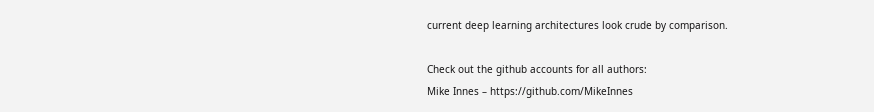current deep learning architectures look crude by comparison.

Check out the github accounts for all authors:
Mike Innes – https://github.com/MikeInnes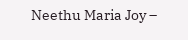Neethu Maria Joy –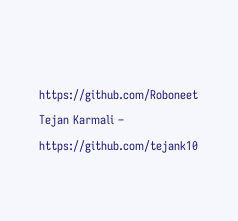https://github.com/Roboneet
Tejan Karmali – https://github.com/tejank10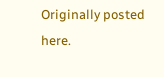Originally posted here.